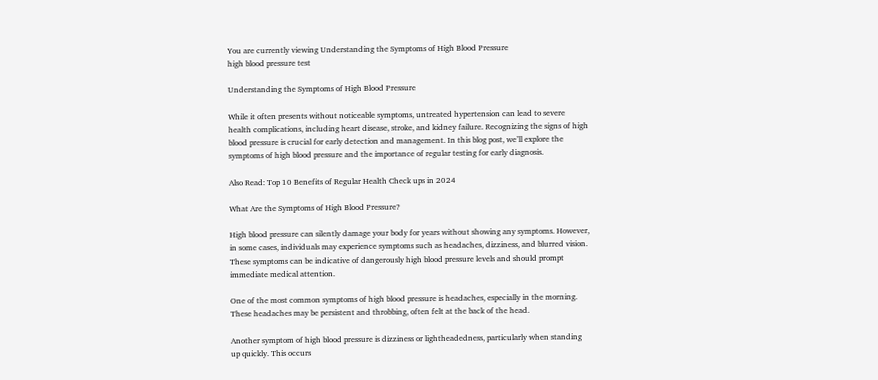You are currently viewing Understanding the Symptoms of High Blood Pressure
high blood pressure test

Understanding the Symptoms of High Blood Pressure

While it often presents without noticeable symptoms, untreated hypertension can lead to severe health complications, including heart disease, stroke, and kidney failure. Recognizing the signs of high blood pressure is crucial for early detection and management. In this blog post, we’ll explore the symptoms of high blood pressure and the importance of regular testing for early diagnosis.

Also Read: Top 10 Benefits of Regular Health Check ups in 2024

What Are the Symptoms of High Blood Pressure?

High blood pressure can silently damage your body for years without showing any symptoms. However, in some cases, individuals may experience symptoms such as headaches, dizziness, and blurred vision. These symptoms can be indicative of dangerously high blood pressure levels and should prompt immediate medical attention.

One of the most common symptoms of high blood pressure is headaches, especially in the morning. These headaches may be persistent and throbbing, often felt at the back of the head.

Another symptom of high blood pressure is dizziness or lightheadedness, particularly when standing up quickly. This occurs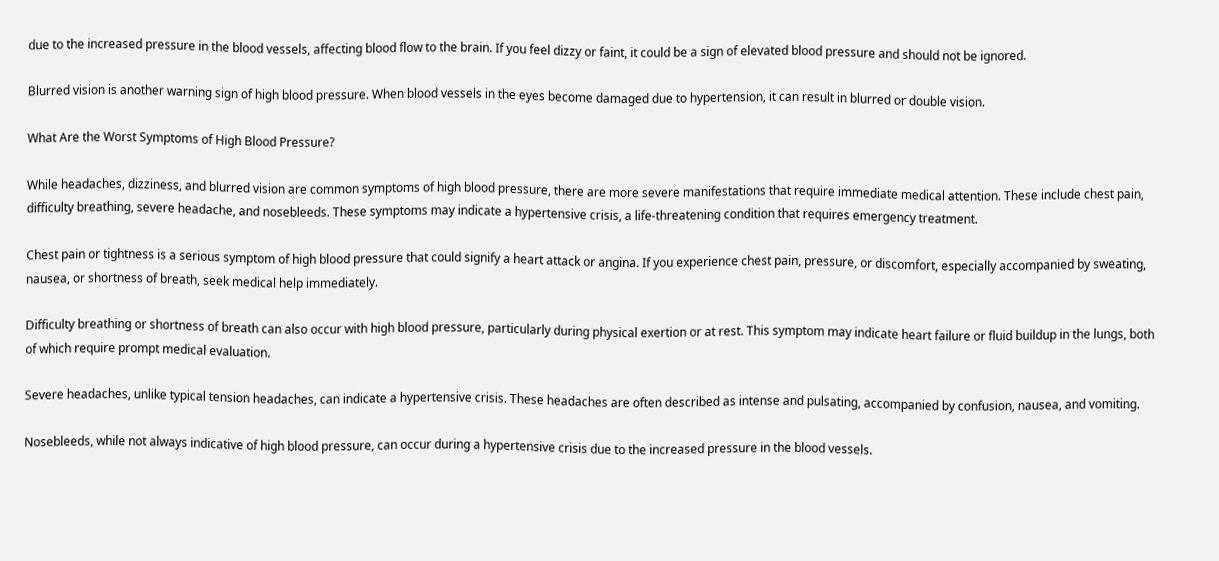due to the increased pressure in the blood vessels, affecting blood flow to the brain. If you feel dizzy or faint, it could be a sign of elevated blood pressure and should not be ignored.

Blurred vision is another warning sign of high blood pressure. When blood vessels in the eyes become damaged due to hypertension, it can result in blurred or double vision.

What Are the Worst Symptoms of High Blood Pressure?

While headaches, dizziness, and blurred vision are common symptoms of high blood pressure, there are more severe manifestations that require immediate medical attention. These include chest pain, difficulty breathing, severe headache, and nosebleeds. These symptoms may indicate a hypertensive crisis, a life-threatening condition that requires emergency treatment.

Chest pain or tightness is a serious symptom of high blood pressure that could signify a heart attack or angina. If you experience chest pain, pressure, or discomfort, especially accompanied by sweating, nausea, or shortness of breath, seek medical help immediately.

Difficulty breathing or shortness of breath can also occur with high blood pressure, particularly during physical exertion or at rest. This symptom may indicate heart failure or fluid buildup in the lungs, both of which require prompt medical evaluation.

Severe headaches, unlike typical tension headaches, can indicate a hypertensive crisis. These headaches are often described as intense and pulsating, accompanied by confusion, nausea, and vomiting.

Nosebleeds, while not always indicative of high blood pressure, can occur during a hypertensive crisis due to the increased pressure in the blood vessels.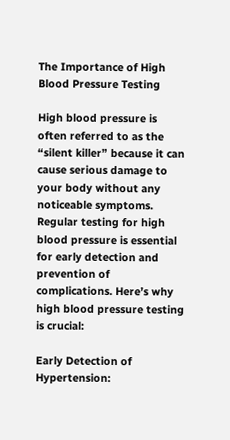The Importance of High Blood Pressure Testing

High blood pressure is often referred to as the “silent killer” because it can cause serious damage to your body without any noticeable symptoms. Regular testing for high blood pressure is essential for early detection and prevention of complications. Here’s why high blood pressure testing is crucial:

Early Detection of Hypertension: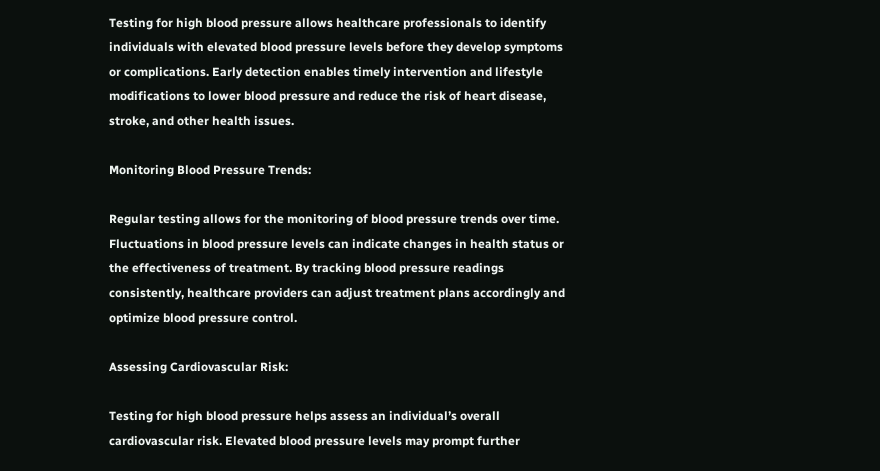Testing for high blood pressure allows healthcare professionals to identify individuals with elevated blood pressure levels before they develop symptoms or complications. Early detection enables timely intervention and lifestyle modifications to lower blood pressure and reduce the risk of heart disease, stroke, and other health issues.

Monitoring Blood Pressure Trends:

Regular testing allows for the monitoring of blood pressure trends over time. Fluctuations in blood pressure levels can indicate changes in health status or the effectiveness of treatment. By tracking blood pressure readings consistently, healthcare providers can adjust treatment plans accordingly and optimize blood pressure control.

Assessing Cardiovascular Risk:

Testing for high blood pressure helps assess an individual’s overall cardiovascular risk. Elevated blood pressure levels may prompt further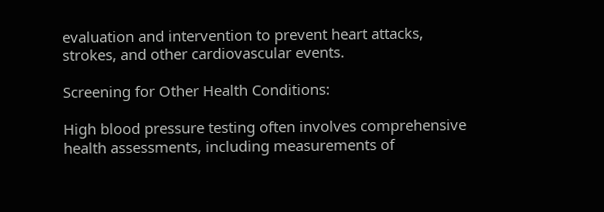evaluation and intervention to prevent heart attacks, strokes, and other cardiovascular events.

Screening for Other Health Conditions:

High blood pressure testing often involves comprehensive health assessments, including measurements of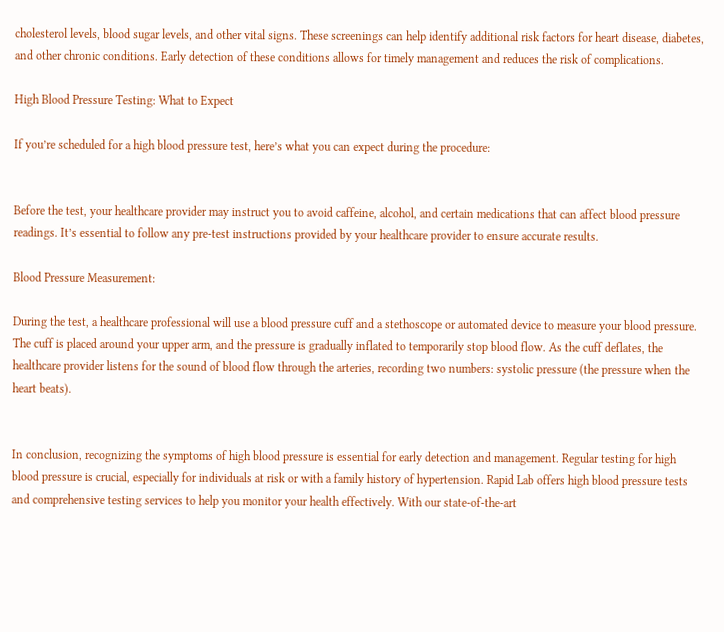cholesterol levels, blood sugar levels, and other vital signs. These screenings can help identify additional risk factors for heart disease, diabetes, and other chronic conditions. Early detection of these conditions allows for timely management and reduces the risk of complications.

High Blood Pressure Testing: What to Expect

If you’re scheduled for a high blood pressure test, here’s what you can expect during the procedure:


Before the test, your healthcare provider may instruct you to avoid caffeine, alcohol, and certain medications that can affect blood pressure readings. It’s essential to follow any pre-test instructions provided by your healthcare provider to ensure accurate results.

Blood Pressure Measurement:

During the test, a healthcare professional will use a blood pressure cuff and a stethoscope or automated device to measure your blood pressure. The cuff is placed around your upper arm, and the pressure is gradually inflated to temporarily stop blood flow. As the cuff deflates, the healthcare provider listens for the sound of blood flow through the arteries, recording two numbers: systolic pressure (the pressure when the heart beats).


In conclusion, recognizing the symptoms of high blood pressure is essential for early detection and management. Regular testing for high blood pressure is crucial, especially for individuals at risk or with a family history of hypertension. Rapid Lab offers high blood pressure tests and comprehensive testing services to help you monitor your health effectively. With our state-of-the-art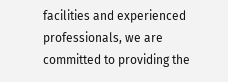facilities and experienced professionals, we are committed to providing the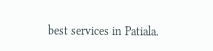best services in Patiala.